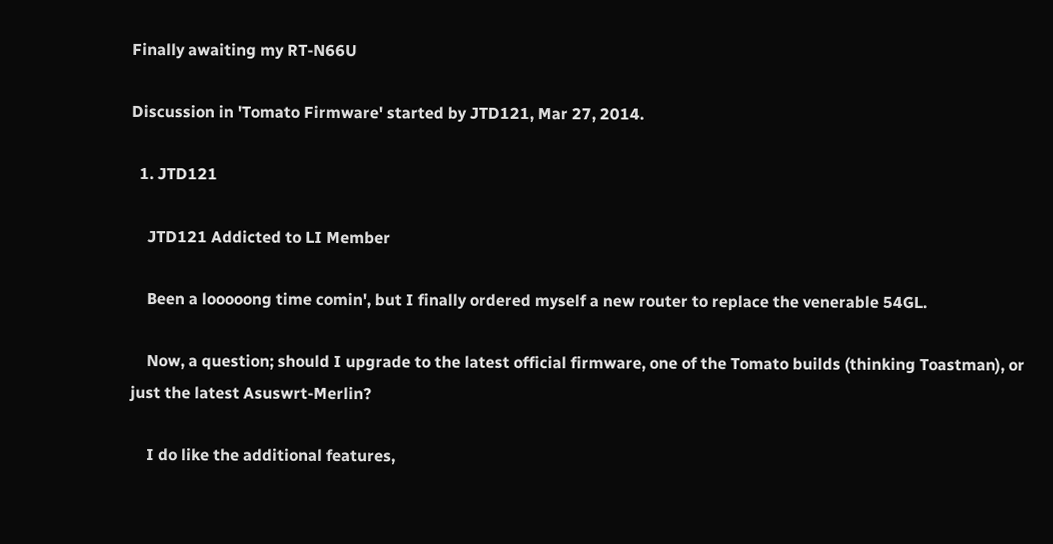Finally awaiting my RT-N66U

Discussion in 'Tomato Firmware' started by JTD121, Mar 27, 2014.

  1. JTD121

    JTD121 Addicted to LI Member

    Been a looooong time comin', but I finally ordered myself a new router to replace the venerable 54GL.

    Now, a question; should I upgrade to the latest official firmware, one of the Tomato builds (thinking Toastman), or just the latest Asuswrt-Merlin?

    I do like the additional features,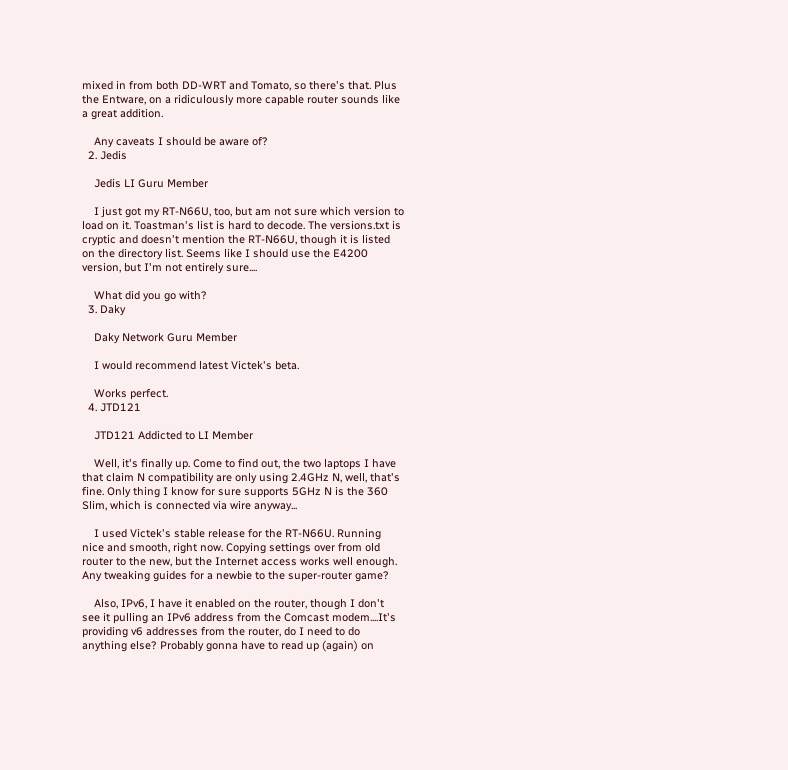mixed in from both DD-WRT and Tomato, so there's that. Plus the Entware, on a ridiculously more capable router sounds like a great addition.

    Any caveats I should be aware of?
  2. Jedis

    Jedis LI Guru Member

    I just got my RT-N66U, too, but am not sure which version to load on it. Toastman's list is hard to decode. The versions.txt is cryptic and doesn't mention the RT-N66U, though it is listed on the directory list. Seems like I should use the E4200 version, but I'm not entirely sure....

    What did you go with?
  3. Daky

    Daky Network Guru Member

    I would recommend latest Victek's beta.

    Works perfect.
  4. JTD121

    JTD121 Addicted to LI Member

    Well, it's finally up. Come to find out, the two laptops I have that claim N compatibility are only using 2.4GHz N, well, that's fine. Only thing I know for sure supports 5GHz N is the 360 Slim, which is connected via wire anyway...

    I used Victek's stable release for the RT-N66U. Running nice and smooth, right now. Copying settings over from old router to the new, but the Internet access works well enough. Any tweaking guides for a newbie to the super-router game?

    Also, IPv6, I have it enabled on the router, though I don't see it pulling an IPv6 address from the Comcast modem....It's providing v6 addresses from the router, do I need to do anything else? Probably gonna have to read up (again) on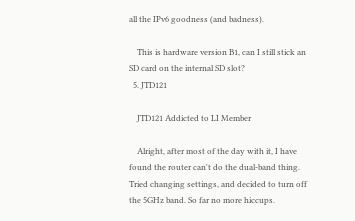all the IPv6 goodness (and badness).

    This is hardware version B1, can I still stick an SD card on the internal SD slot?
  5. JTD121

    JTD121 Addicted to LI Member

    Alright, after most of the day with it, I have found the router can't do the dual-band thing. Tried changing settings, and decided to turn off the 5GHz band. So far no more hiccups.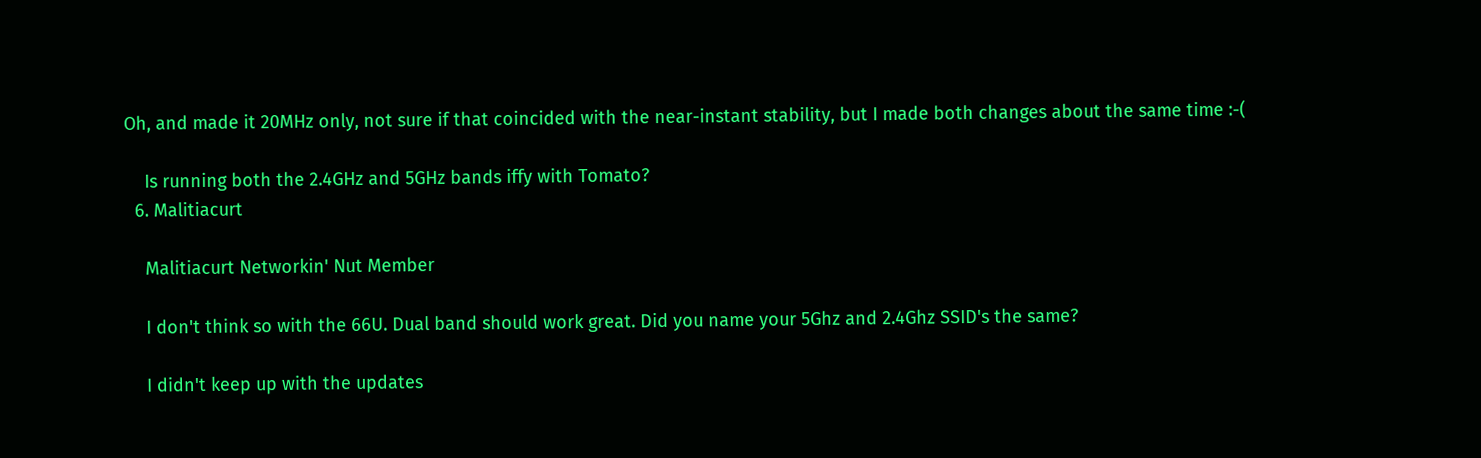Oh, and made it 20MHz only, not sure if that coincided with the near-instant stability, but I made both changes about the same time :-(

    Is running both the 2.4GHz and 5GHz bands iffy with Tomato?
  6. Malitiacurt

    Malitiacurt Networkin' Nut Member

    I don't think so with the 66U. Dual band should work great. Did you name your 5Ghz and 2.4Ghz SSID's the same?

    I didn't keep up with the updates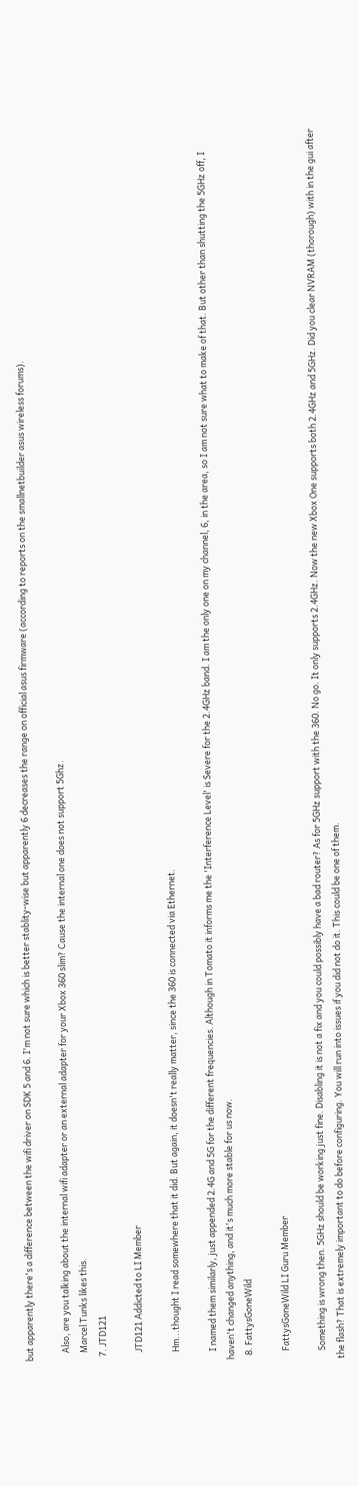but apparently there's a difference between the wifi driver on SDK 5 and 6. I'm not sure which is better stablity-wise but apparently 6 decreases the range on official asus firmware (according to reports on the smallnetbuilder asus wireless forums).

    Also, are you talking about the internal wifi adapter or an external adapter for your Xbox 360 slim? Cause the internal one does not support 5Ghz.
    Marcel Tunks likes this.
  7. JTD121

    JTD121 Addicted to LI Member

    Hm...thought I read somewhere that it did. But again, it doesn't really matter, since the 360 is connected via Ethernet.

    I named them similarly, just appended 2.4G and 5G for the different frequencies. Although in Tomato it informs me the 'Interference Level' is Severe for the 2.4GHz band. I am the only one on my channel, 6, in the area, so I am not sure what to make of that. But other than shutting the 5GHz off, I haven't changed anything, and it's much more stable for us now.
  8. FattysGoneWild

    FattysGoneWild LI Guru Member

    Something is wrong then. 5GHz should be working just fine. Disabling it is not a fix and you could possibly have a bad router? As for 5GHz support with the 360. No go. It only supports 2.4GHz. Now the new Xbox One supports both 2.4GHz and 5GHz. Did you clear NVRAM (thorough) with in the gui after the flash? That is extremely important to do before configuring. You will run into issues if you did not do it. This could be one of them.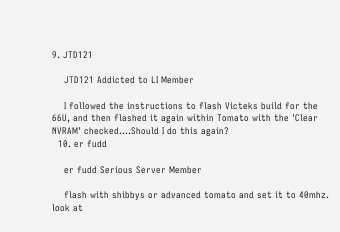9. JTD121

    JTD121 Addicted to LI Member

    I followed the instructions to flash Victeks build for the 66U, and then flashed it again within Tomato with the 'Clear NVRAM' checked....Should I do this again?
  10. er fudd

    er fudd Serious Server Member

    flash with shibbys or advanced tomato and set it to 40mhz. look at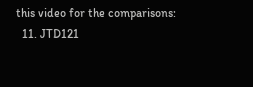this video for the comparisons:
  11. JTD121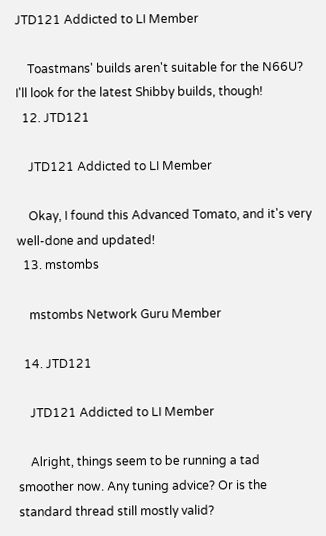JTD121 Addicted to LI Member

    Toastmans' builds aren't suitable for the N66U? I'll look for the latest Shibby builds, though!
  12. JTD121

    JTD121 Addicted to LI Member

    Okay, I found this Advanced Tomato, and it's very well-done and updated!
  13. mstombs

    mstombs Network Guru Member

  14. JTD121

    JTD121 Addicted to LI Member

    Alright, things seem to be running a tad smoother now. Any tuning advice? Or is the standard thread still mostly valid?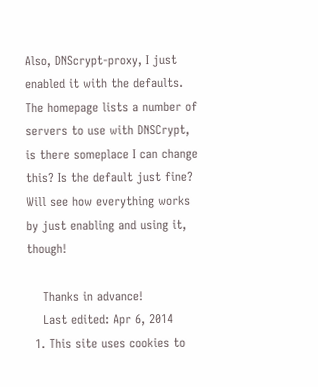Also, DNScrypt-proxy, I just enabled it with the defaults. The homepage lists a number of servers to use with DNSCrypt, is there someplace I can change this? Is the default just fine? Will see how everything works by just enabling and using it, though!

    Thanks in advance!
    Last edited: Apr 6, 2014
  1. This site uses cookies to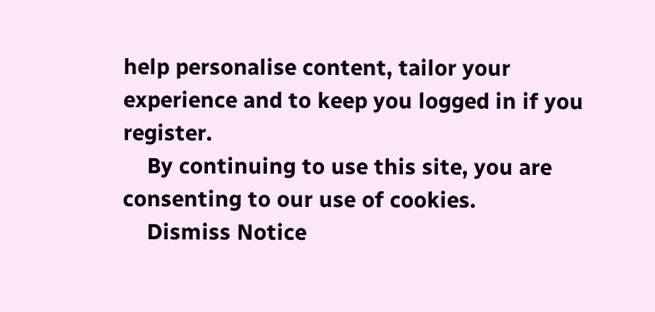help personalise content, tailor your experience and to keep you logged in if you register.
    By continuing to use this site, you are consenting to our use of cookies.
    Dismiss Notice